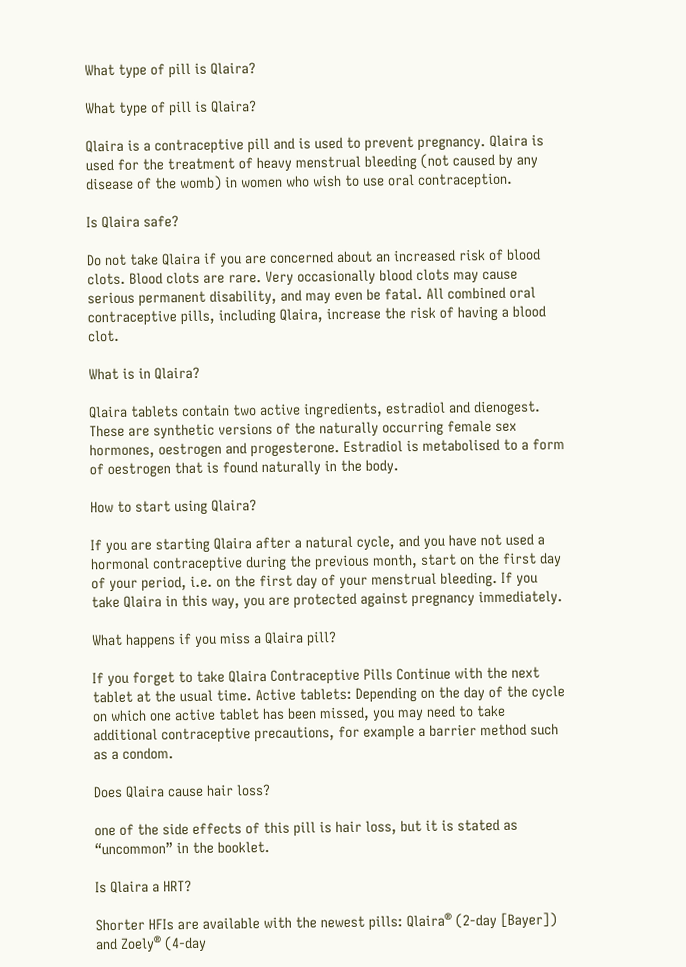What type of pill is Qlaira?

What type of pill is Qlaira?

Qlaira is a contraceptive pill and is used to prevent pregnancy. Qlaira is used for the treatment of heavy menstrual bleeding (not caused by any disease of the womb) in women who wish to use oral contraception.

Is Qlaira safe?

Do not take Qlaira if you are concerned about an increased risk of blood clots. Blood clots are rare. Very occasionally blood clots may cause serious permanent disability, and may even be fatal. All combined oral contraceptive pills, including Qlaira, increase the risk of having a blood clot.

What is in Qlaira?

Qlaira tablets contain two active ingredients, estradiol and dienogest. These are synthetic versions of the naturally occurring female sex hormones, oestrogen and progesterone. Estradiol is metabolised to a form of oestrogen that is found naturally in the body.

How to start using Qlaira?

If you are starting Qlaira after a natural cycle, and you have not used a hormonal contraceptive during the previous month, start on the first day of your period, i.e. on the first day of your menstrual bleeding. If you take Qlaira in this way, you are protected against pregnancy immediately.

What happens if you miss a Qlaira pill?

If you forget to take Qlaira Contraceptive Pills Continue with the next tablet at the usual time. Active tablets: Depending on the day of the cycle on which one active tablet has been missed, you may need to take additional contraceptive precautions, for example a barrier method such as a condom.

Does Qlaira cause hair loss?

one of the side effects of this pill is hair loss, but it is stated as “uncommon” in the booklet.

Is Qlaira a HRT?

Shorter HFIs are available with the newest pills: Qlaira® (2-day [Bayer]) and Zoely® (4-day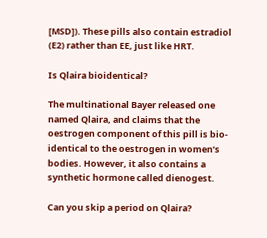[MSD]). These pills also contain estradiol (E2) rather than EE, just like HRT.

Is Qlaira bioidentical?

The multinational Bayer released one named Qlaira, and claims that the oestrogen component of this pill is bio-identical to the oestrogen in women’s bodies. However, it also contains a synthetic hormone called dienogest.

Can you skip a period on Qlaira?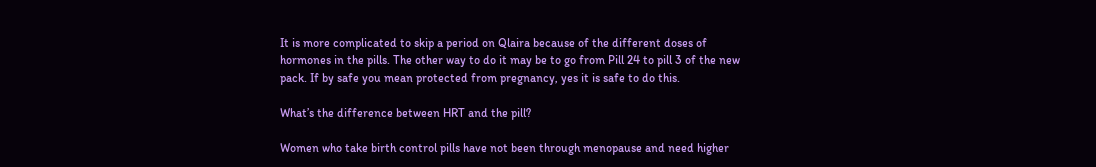It is more complicated to skip a period on Qlaira because of the different doses of hormones in the pills. The other way to do it may be to go from Pill 24 to pill 3 of the new pack. If by safe you mean protected from pregnancy, yes it is safe to do this.

What’s the difference between HRT and the pill?

Women who take birth control pills have not been through menopause and need higher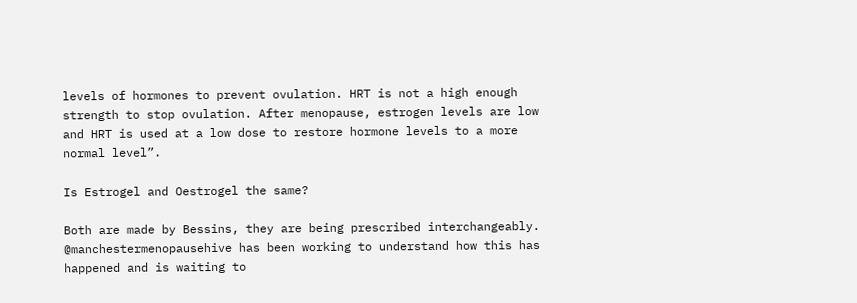levels of hormones to prevent ovulation. HRT is not a high enough strength to stop ovulation. After menopause, estrogen levels are low and HRT is used at a low dose to restore hormone levels to a more normal level”.

Is Estrogel and Oestrogel the same?

Both are made by Bessins, they are being prescribed interchangeably. @manchestermenopausehive has been working to understand how this has happened and is waiting to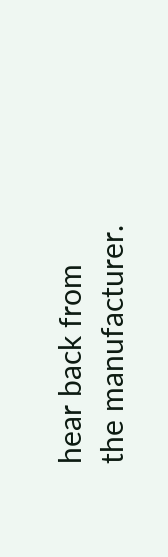hear back from the manufacturer.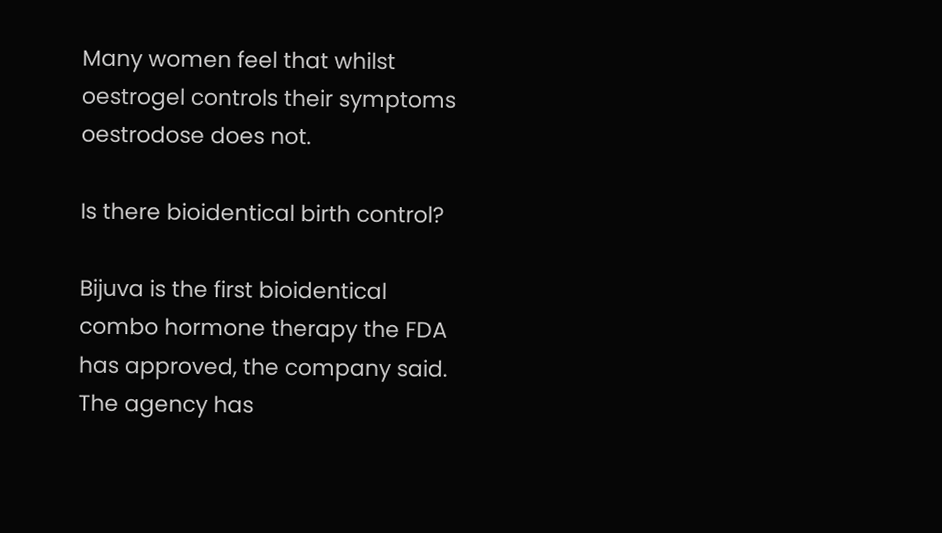Many women feel that whilst oestrogel controls their symptoms oestrodose does not.

Is there bioidentical birth control?

Bijuva is the first bioidentical combo hormone therapy the FDA has approved, the company said. The agency has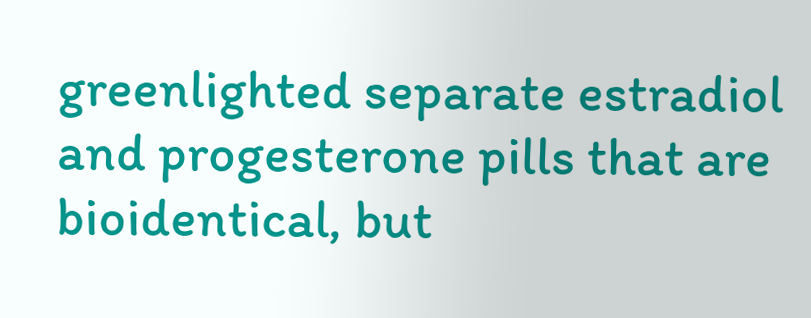greenlighted separate estradiol and progesterone pills that are bioidentical, but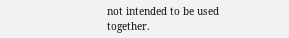not intended to be used together.